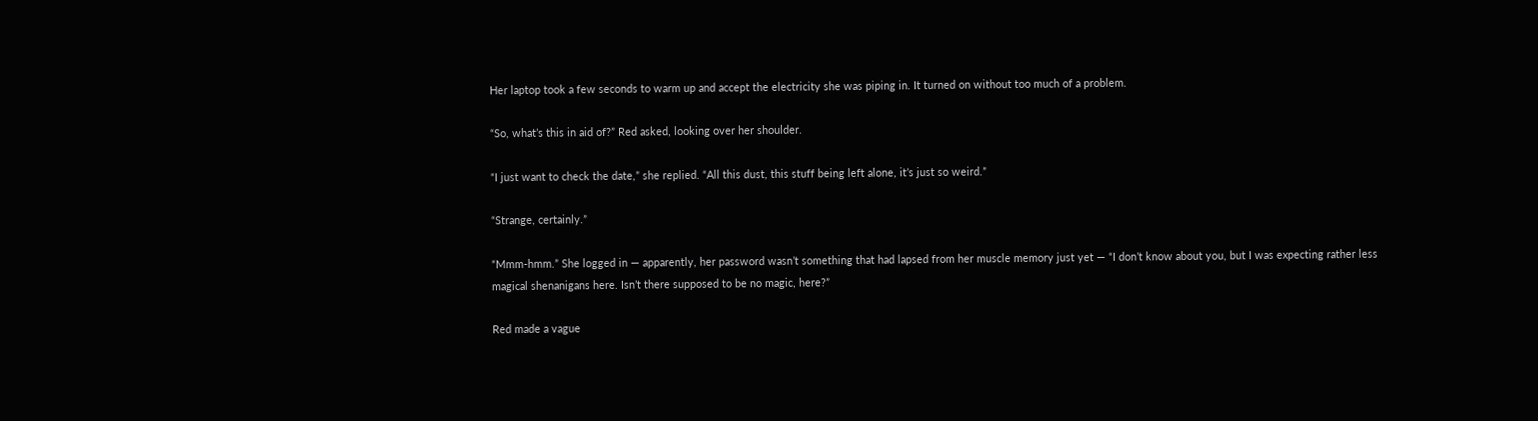Her laptop took a few seconds to warm up and accept the electricity she was piping in. It turned on without too much of a problem.

“So, what’s this in aid of?” Red asked, looking over her shoulder.

“I just want to check the date,” she replied. “All this dust, this stuff being left alone, it’s just so weird.”

“Strange, certainly.”

“Mmm-hmm.” She logged in — apparently, her password wasn’t something that had lapsed from her muscle memory just yet — “I don’t know about you, but I was expecting rather less magical shenanigans here. Isn’t there supposed to be no magic, here?”

Red made a vague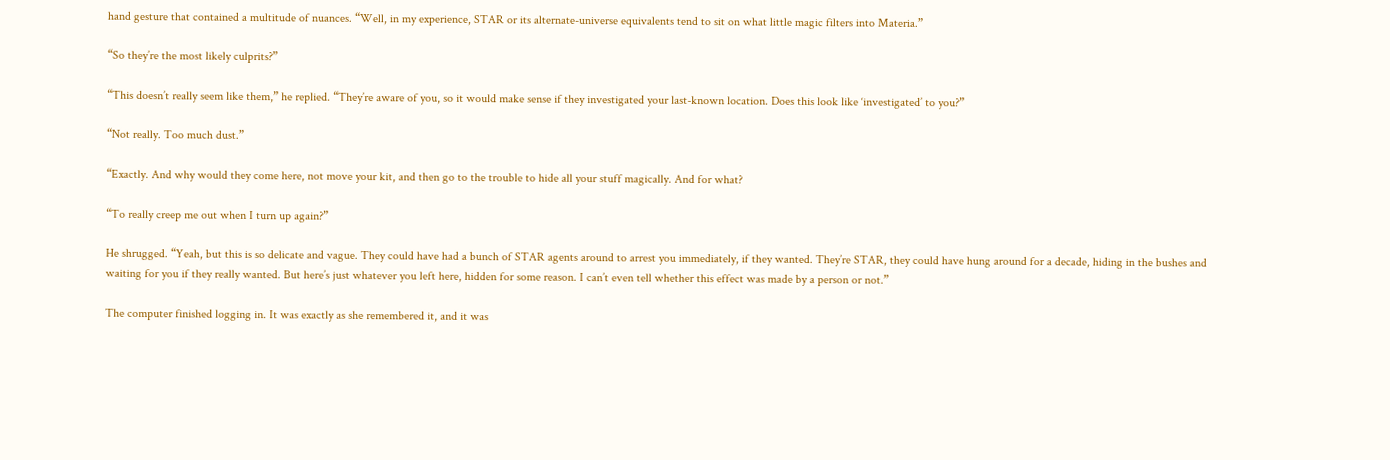hand gesture that contained a multitude of nuances. “Well, in my experience, STAR or its alternate-universe equivalents tend to sit on what little magic filters into Materia.”

“So they’re the most likely culprits?”

“This doesn’t really seem like them,” he replied. “They’re aware of you, so it would make sense if they investigated your last-known location. Does this look like ‘investigated’ to you?”

“Not really. Too much dust.”

“Exactly. And why would they come here, not move your kit, and then go to the trouble to hide all your stuff magically. And for what?

“To really creep me out when I turn up again?”

He shrugged. “Yeah, but this is so delicate and vague. They could have had a bunch of STAR agents around to arrest you immediately, if they wanted. They’re STAR, they could have hung around for a decade, hiding in the bushes and waiting for you if they really wanted. But here’s just whatever you left here, hidden for some reason. I can’t even tell whether this effect was made by a person or not.”

The computer finished logging in. It was exactly as she remembered it, and it was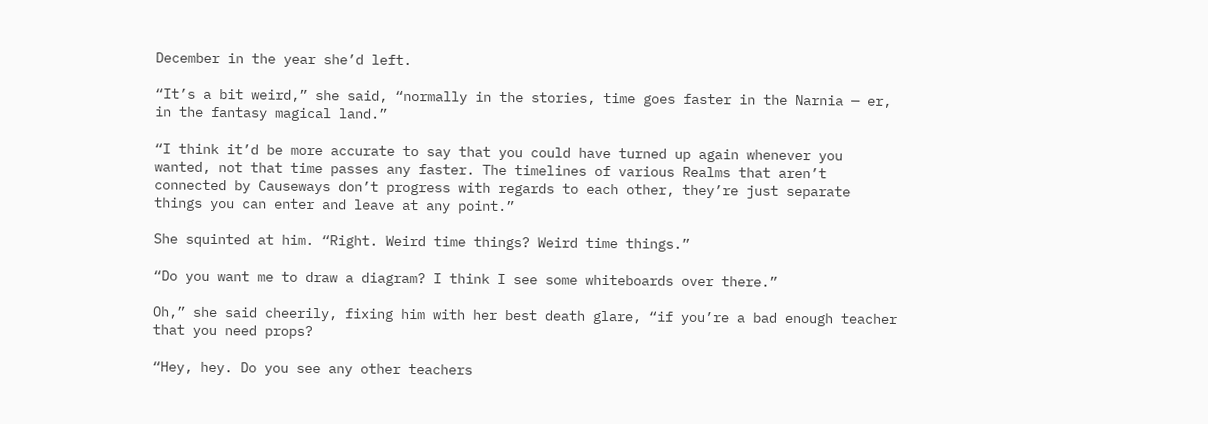December in the year she’d left.

“It’s a bit weird,” she said, “normally in the stories, time goes faster in the Narnia — er, in the fantasy magical land.”

“I think it’d be more accurate to say that you could have turned up again whenever you wanted, not that time passes any faster. The timelines of various Realms that aren’t connected by Causeways don’t progress with regards to each other, they’re just separate things you can enter and leave at any point.”

She squinted at him. “Right. Weird time things? Weird time things.”

“Do you want me to draw a diagram? I think I see some whiteboards over there.”

Oh,” she said cheerily, fixing him with her best death glare, “if you’re a bad enough teacher that you need props?

“Hey, hey. Do you see any other teachers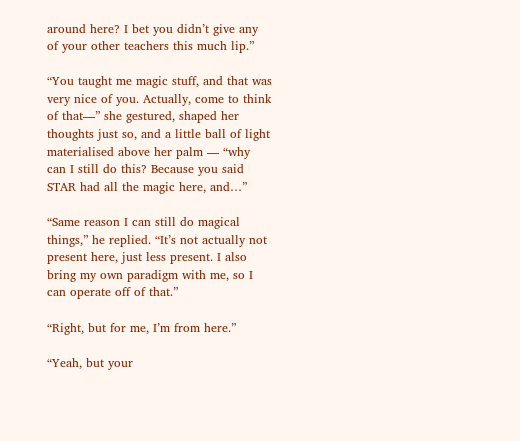around here? I bet you didn’t give any of your other teachers this much lip.”

“You taught me magic stuff, and that was very nice of you. Actually, come to think of that—” she gestured, shaped her thoughts just so, and a little ball of light materialised above her palm — “why can I still do this? Because you said STAR had all the magic here, and…”

“Same reason I can still do magical things,” he replied. “It’s not actually not present here, just less present. I also bring my own paradigm with me, so I can operate off of that.”

“Right, but for me, I’m from here.”

“Yeah, but your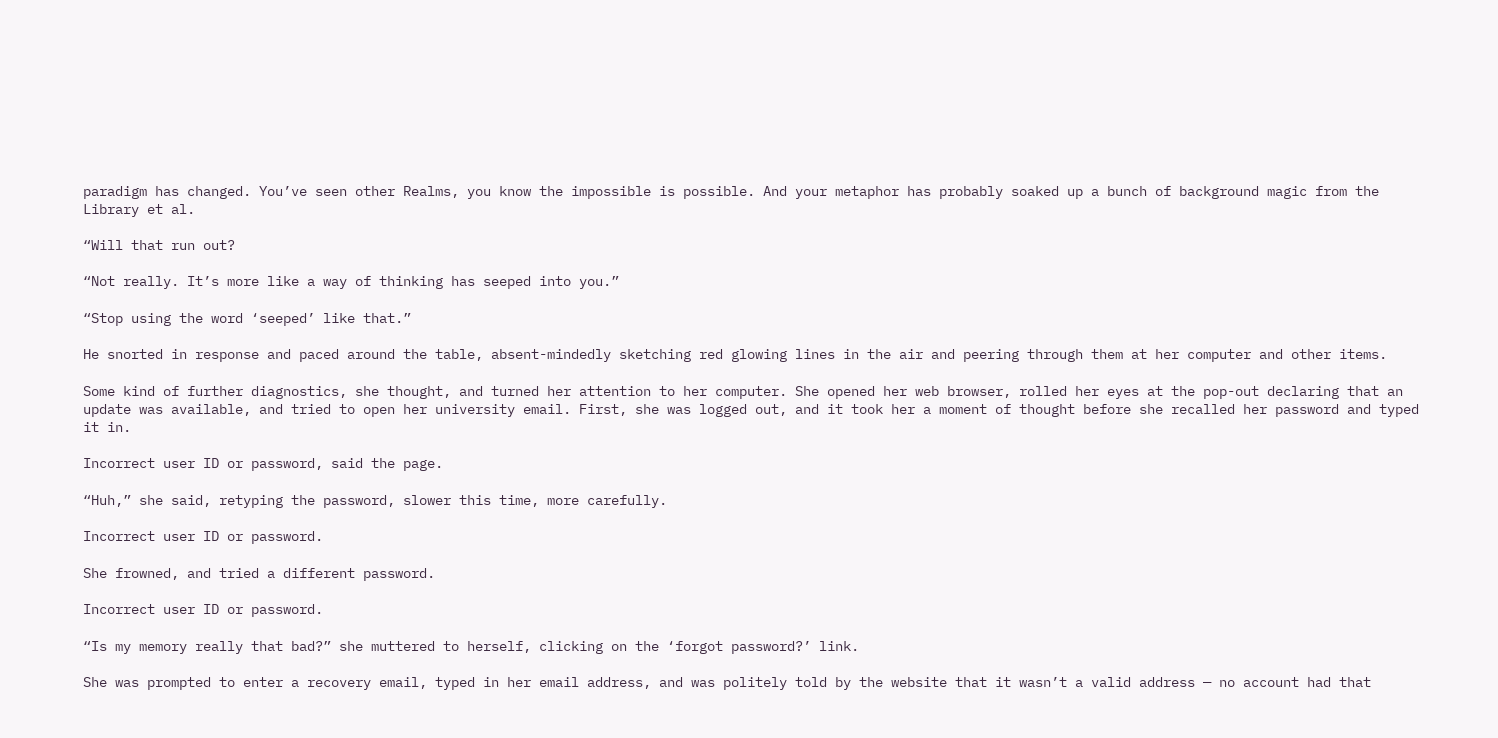paradigm has changed. You’ve seen other Realms, you know the impossible is possible. And your metaphor has probably soaked up a bunch of background magic from the Library et al.

“Will that run out?

“Not really. It’s more like a way of thinking has seeped into you.”

“Stop using the word ‘seeped’ like that.”

He snorted in response and paced around the table, absent-mindedly sketching red glowing lines in the air and peering through them at her computer and other items.

Some kind of further diagnostics, she thought, and turned her attention to her computer. She opened her web browser, rolled her eyes at the pop-out declaring that an update was available, and tried to open her university email. First, she was logged out, and it took her a moment of thought before she recalled her password and typed it in.

Incorrect user ID or password, said the page.

“Huh,” she said, retyping the password, slower this time, more carefully.

Incorrect user ID or password.

She frowned, and tried a different password.

Incorrect user ID or password.

“Is my memory really that bad?” she muttered to herself, clicking on the ‘forgot password?’ link.

She was prompted to enter a recovery email, typed in her email address, and was politely told by the website that it wasn’t a valid address — no account had that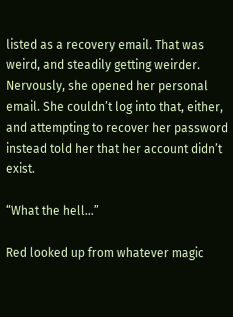listed as a recovery email. That was weird, and steadily getting weirder. Nervously, she opened her personal email. She couldn’t log into that, either, and attempting to recover her password instead told her that her account didn’t exist.

“What the hell…”

Red looked up from whatever magic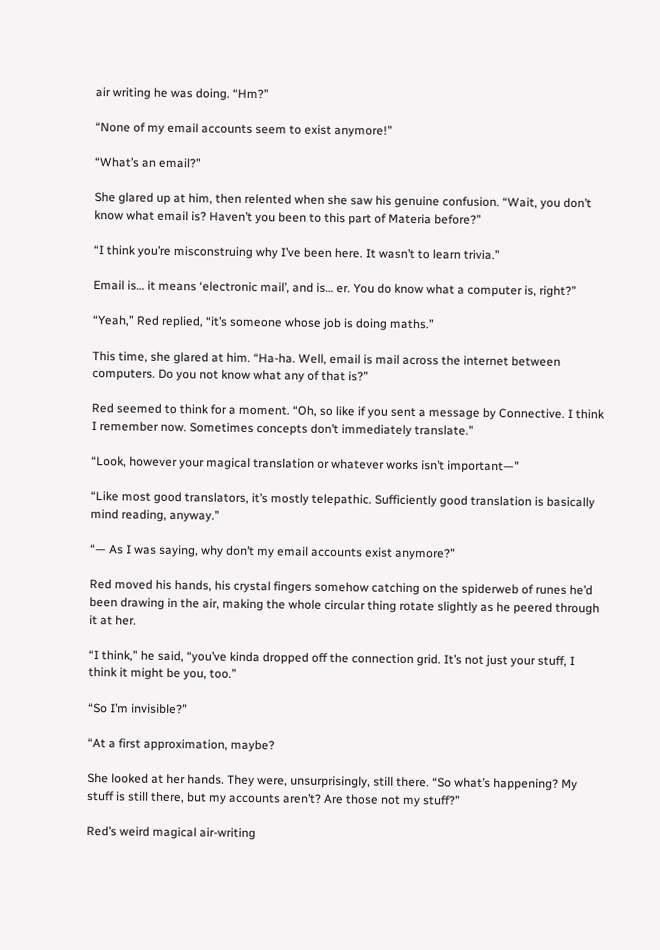air writing he was doing. “Hm?”

“None of my email accounts seem to exist anymore!”

“What’s an email?”

She glared up at him, then relented when she saw his genuine confusion. “Wait, you don’t know what email is? Haven’t you been to this part of Materia before?”

“I think you’re misconstruing why I’ve been here. It wasn’t to learn trivia.”

Email is… it means ‘electronic mail’, and is… er. You do know what a computer is, right?”

“Yeah,” Red replied, “it’s someone whose job is doing maths.”

This time, she glared at him. “Ha-ha. Well, email is mail across the internet between computers. Do you not know what any of that is?”

Red seemed to think for a moment. “Oh, so like if you sent a message by Connective. I think I remember now. Sometimes concepts don’t immediately translate.”

“Look, however your magical translation or whatever works isn’t important—”

“Like most good translators, it’s mostly telepathic. Sufficiently good translation is basically mind reading, anyway.”

“— As I was saying, why don’t my email accounts exist anymore?”

Red moved his hands, his crystal fingers somehow catching on the spiderweb of runes he’d been drawing in the air, making the whole circular thing rotate slightly as he peered through it at her.

“I think,” he said, “you’ve kinda dropped off the connection grid. It’s not just your stuff, I think it might be you, too.”

“So I’m invisible?”

“At a first approximation, maybe?

She looked at her hands. They were, unsurprisingly, still there. “So what’s happening? My stuff is still there, but my accounts aren’t? Are those not my stuff?”

Red’s weird magical air-writing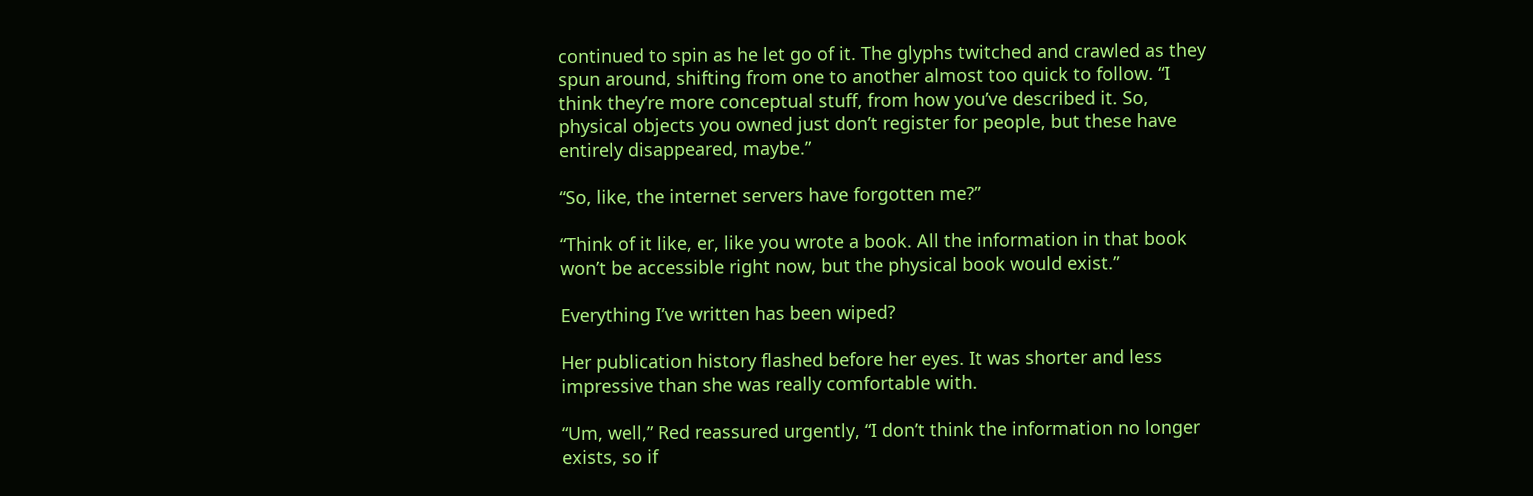continued to spin as he let go of it. The glyphs twitched and crawled as they spun around, shifting from one to another almost too quick to follow. “I think they’re more conceptual stuff, from how you’ve described it. So, physical objects you owned just don’t register for people, but these have entirely disappeared, maybe.”

“So, like, the internet servers have forgotten me?”

“Think of it like, er, like you wrote a book. All the information in that book won’t be accessible right now, but the physical book would exist.”

Everything I’ve written has been wiped?

Her publication history flashed before her eyes. It was shorter and less impressive than she was really comfortable with.

“Um, well,” Red reassured urgently, “I don’t think the information no longer exists, so if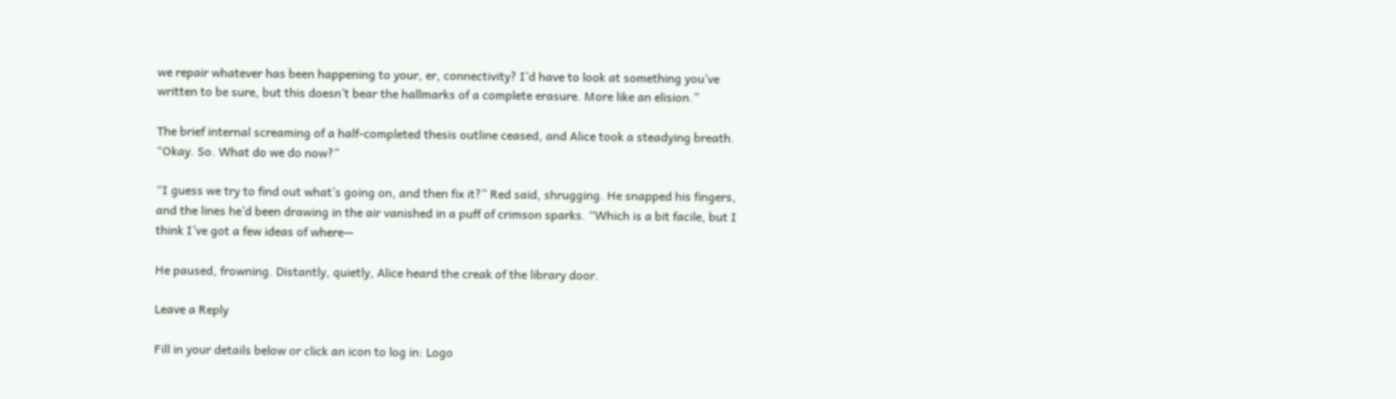we repair whatever has been happening to your, er, connectivity? I’d have to look at something you’ve written to be sure, but this doesn’t bear the hallmarks of a complete erasure. More like an elision.”

The brief internal screaming of a half-completed thesis outline ceased, and Alice took a steadying breath. “Okay. So. What do we do now?”

“I guess we try to find out what’s going on, and then fix it?” Red said, shrugging. He snapped his fingers, and the lines he’d been drawing in the air vanished in a puff of crimson sparks. “Which is a bit facile, but I think I’ve got a few ideas of where—

He paused, frowning. Distantly, quietly, Alice heard the creak of the library door.

Leave a Reply

Fill in your details below or click an icon to log in: Logo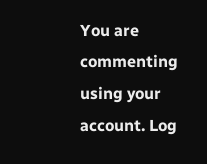You are commenting using your account. Log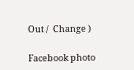Out /  Change )

Facebook photo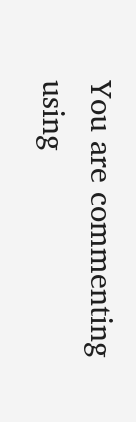You are commenting using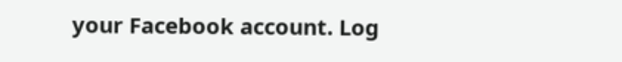your Facebook account. Log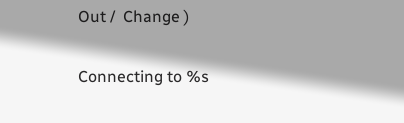Out /  Change )

Connecting to %s